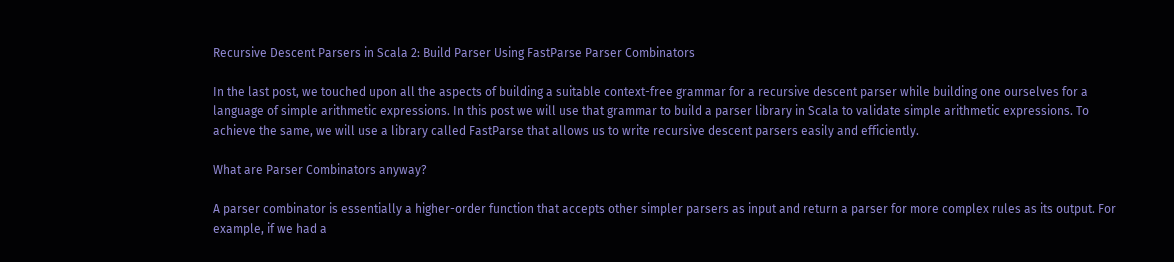Recursive Descent Parsers in Scala 2: Build Parser Using FastParse Parser Combinators

In the last post, we touched upon all the aspects of building a suitable context-free grammar for a recursive descent parser while building one ourselves for a language of simple arithmetic expressions. In this post we will use that grammar to build a parser library in Scala to validate simple arithmetic expressions. To achieve the same, we will use a library called FastParse that allows us to write recursive descent parsers easily and efficiently.

What are Parser Combinators anyway?

A parser combinator is essentially a higher-order function that accepts other simpler parsers as input and return a parser for more complex rules as its output. For example, if we had a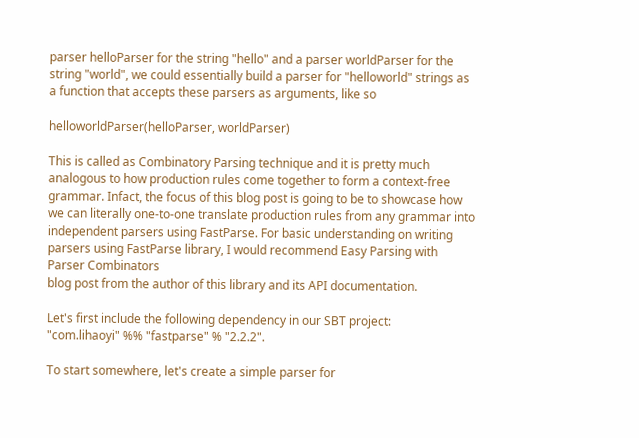parser helloParser for the string "hello" and a parser worldParser for the string "world", we could essentially build a parser for "helloworld" strings as a function that accepts these parsers as arguments, like so

helloworldParser(helloParser, worldParser)

This is called as Combinatory Parsing technique and it is pretty much analogous to how production rules come together to form a context-free grammar. Infact, the focus of this blog post is going to be to showcase how we can literally one-to-one translate production rules from any grammar into independent parsers using FastParse. For basic understanding on writing parsers using FastParse library, I would recommend Easy Parsing with Parser Combinators
blog post from the author of this library and its API documentation.

Let's first include the following dependency in our SBT project:
"com.lihaoyi" %% "fastparse" % "2.2.2".

To start somewhere, let's create a simple parser for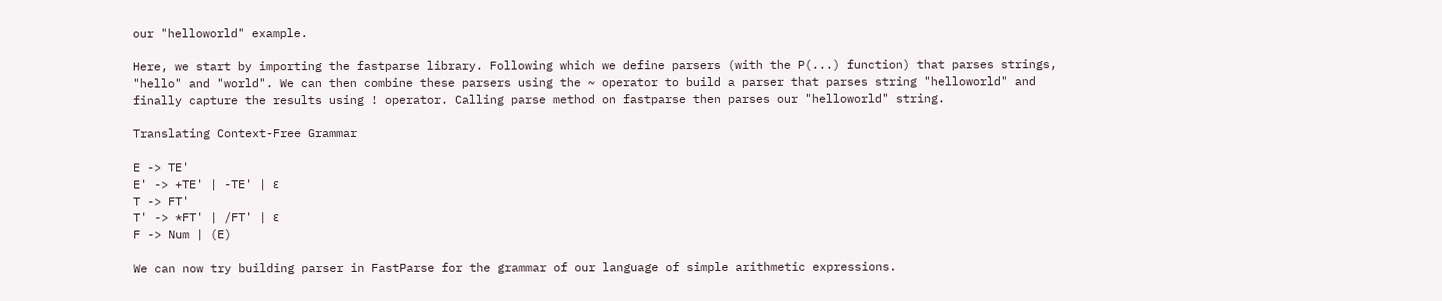our "helloworld" example.

Here, we start by importing the fastparse library. Following which we define parsers (with the P(...) function) that parses strings, "hello" and "world". We can then combine these parsers using the ~ operator to build a parser that parses string "helloworld" and finally capture the results using ! operator. Calling parse method on fastparse then parses our "helloworld" string.

Translating Context-Free Grammar

E -> TE'
E' -> +TE' | -TE' | ε
T -> FT'
T' -> *FT' | /FT' | ε
F -> Num | (E)

We can now try building parser in FastParse for the grammar of our language of simple arithmetic expressions.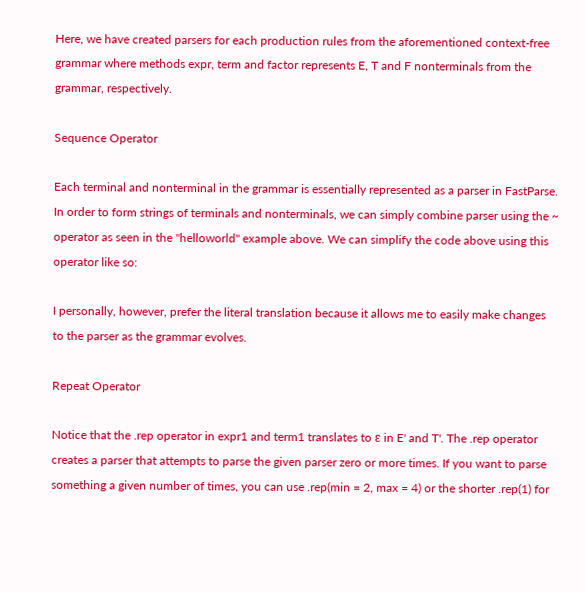Here, we have created parsers for each production rules from the aforementioned context-free grammar where methods expr, term and factor represents E, T and F nonterminals from the grammar, respectively.

Sequence Operator

Each terminal and nonterminal in the grammar is essentially represented as a parser in FastParse. In order to form strings of terminals and nonterminals, we can simply combine parser using the ~ operator as seen in the "helloworld" example above. We can simplify the code above using this operator like so:

I personally, however, prefer the literal translation because it allows me to easily make changes to the parser as the grammar evolves.

Repeat Operator

Notice that the .rep operator in expr1 and term1 translates to ε in E' and T'. The .rep operator creates a parser that attempts to parse the given parser zero or more times. If you want to parse something a given number of times, you can use .rep(min = 2, max = 4) or the shorter .rep(1) for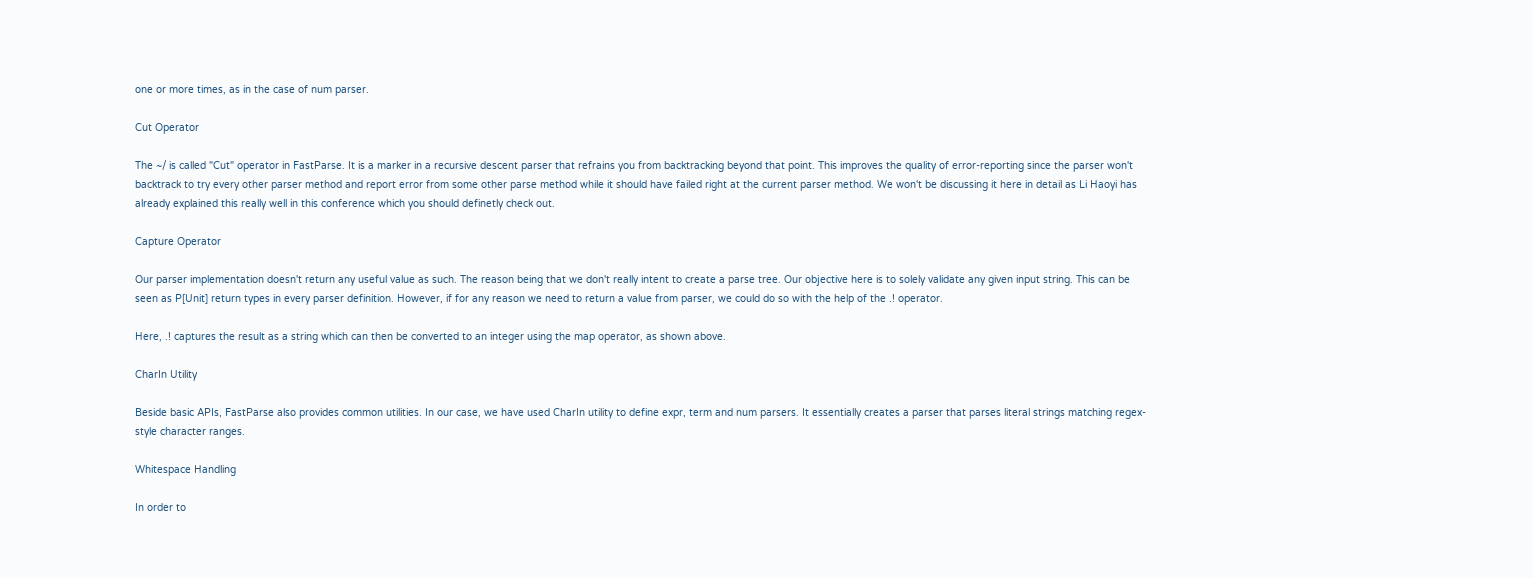one or more times, as in the case of num parser.

Cut Operator

The ~/ is called "Cut" operator in FastParse. It is a marker in a recursive descent parser that refrains you from backtracking beyond that point. This improves the quality of error-reporting since the parser won't backtrack to try every other parser method and report error from some other parse method while it should have failed right at the current parser method. We won't be discussing it here in detail as Li Haoyi has already explained this really well in this conference which you should definetly check out.

Capture Operator

Our parser implementation doesn't return any useful value as such. The reason being that we don't really intent to create a parse tree. Our objective here is to solely validate any given input string. This can be seen as P[Unit] return types in every parser definition. However, if for any reason we need to return a value from parser, we could do so with the help of the .! operator.

Here, .! captures the result as a string which can then be converted to an integer using the map operator, as shown above.

CharIn Utility

Beside basic APIs, FastParse also provides common utilities. In our case, we have used CharIn utility to define expr, term and num parsers. It essentially creates a parser that parses literal strings matching regex-style character ranges.

Whitespace Handling

In order to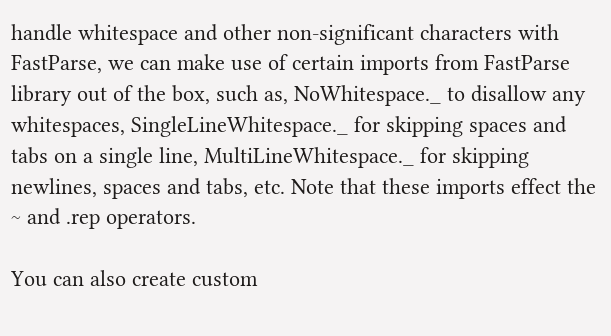handle whitespace and other non-significant characters with FastParse, we can make use of certain imports from FastParse library out of the box, such as, NoWhitespace._ to disallow any whitespaces, SingleLineWhitespace._ for skipping spaces and tabs on a single line, MultiLineWhitespace._ for skipping newlines, spaces and tabs, etc. Note that these imports effect the ~ and .rep operators.

You can also create custom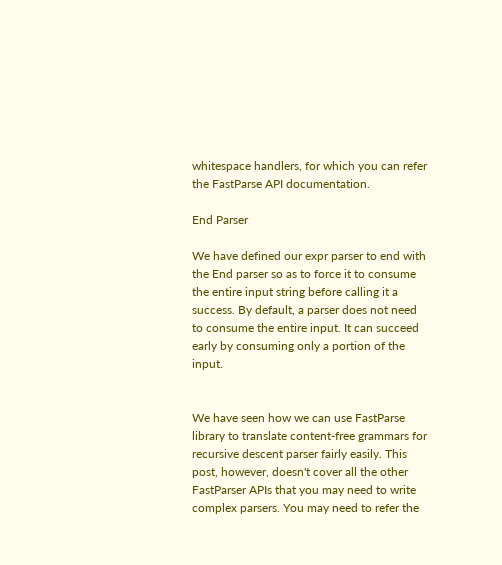whitespace handlers, for which you can refer the FastParse API documentation.

End Parser

We have defined our expr parser to end with the End parser so as to force it to consume the entire input string before calling it a success. By default, a parser does not need to consume the entire input. It can succeed early by consuming only a portion of the input.


We have seen how we can use FastParse library to translate content-free grammars for recursive descent parser fairly easily. This post, however, doesn't cover all the other FastParser APIs that you may need to write complex parsers. You may need to refer the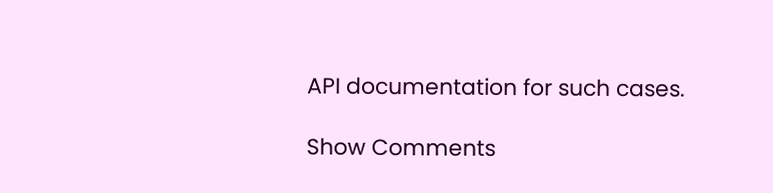API documentation for such cases.

Show Comments